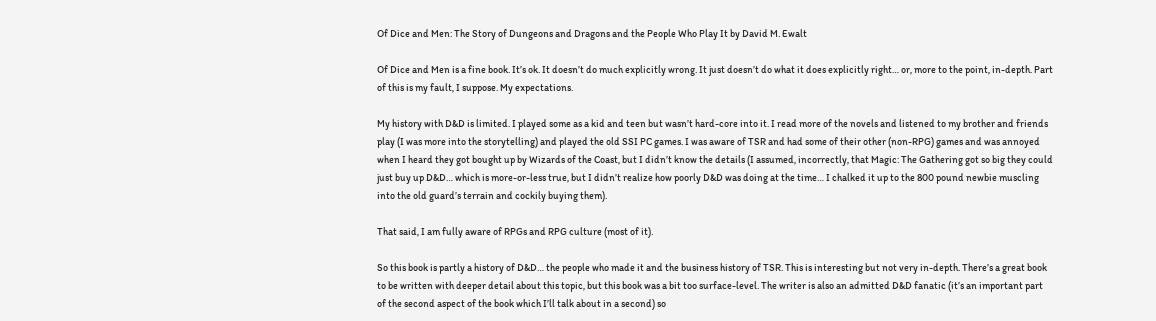Of Dice and Men: The Story of Dungeons and Dragons and the People Who Play It by David M. Ewalt

Of Dice and Men is a fine book. It’s ok. It doesn’t do much explicitly wrong. It just doesn’t do what it does explicitly right… or, more to the point, in-depth. Part of this is my fault, I suppose. My expectations.

My history with D&D is limited. I played some as a kid and teen but wasn’t hard-core into it. I read more of the novels and listened to my brother and friends play (I was more into the storytelling) and played the old SSI PC games. I was aware of TSR and had some of their other (non-RPG) games and was annoyed when I heard they got bought up by Wizards of the Coast, but I didn’t know the details (I assumed, incorrectly, that Magic: The Gathering got so big they could just buy up D&D… which is more-or-less true, but I didn’t realize how poorly D&D was doing at the time… I chalked it up to the 800 pound newbie muscling into the old guard’s terrain and cockily buying them).

That said, I am fully aware of RPGs and RPG culture (most of it).

So this book is partly a history of D&D… the people who made it and the business history of TSR. This is interesting but not very in-depth. There’s a great book to be written with deeper detail about this topic, but this book was a bit too surface-level. The writer is also an admitted D&D fanatic (it’s an important part of the second aspect of the book which I’ll talk about in a second) so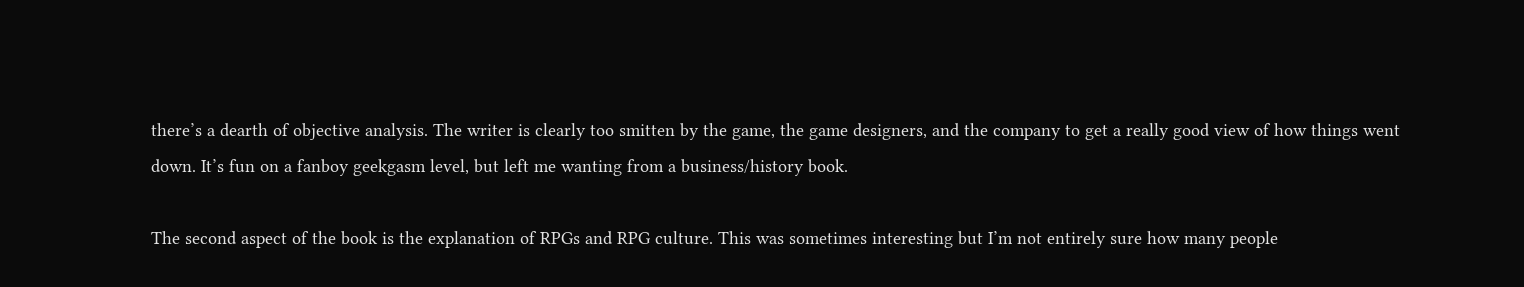there’s a dearth of objective analysis. The writer is clearly too smitten by the game, the game designers, and the company to get a really good view of how things went down. It’s fun on a fanboy geekgasm level, but left me wanting from a business/history book.

The second aspect of the book is the explanation of RPGs and RPG culture. This was sometimes interesting but I’m not entirely sure how many people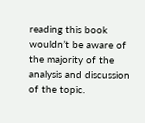reading this book wouldn’t be aware of the majority of the analysis and discussion of the topic.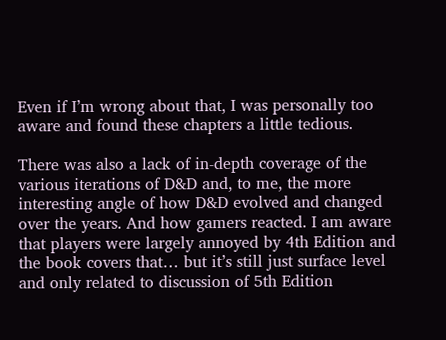Even if I’m wrong about that, I was personally too aware and found these chapters a little tedious.

There was also a lack of in-depth coverage of the various iterations of D&D and, to me, the more interesting angle of how D&D evolved and changed over the years. And how gamers reacted. I am aware that players were largely annoyed by 4th Edition and the book covers that… but it’s still just surface level and only related to discussion of 5th Edition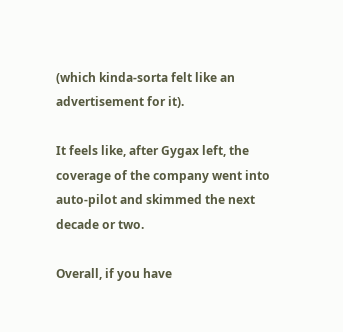(which kinda-sorta felt like an advertisement for it).

It feels like, after Gygax left, the coverage of the company went into auto-pilot and skimmed the next decade or two.

Overall, if you have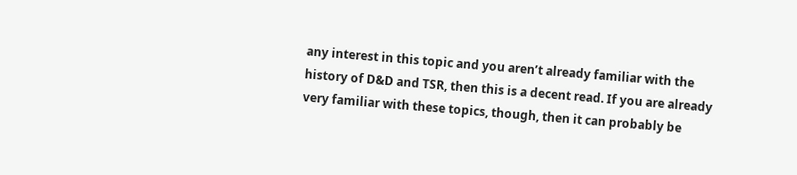any interest in this topic and you aren’t already familiar with the history of D&D and TSR, then this is a decent read. If you are already very familiar with these topics, though, then it can probably be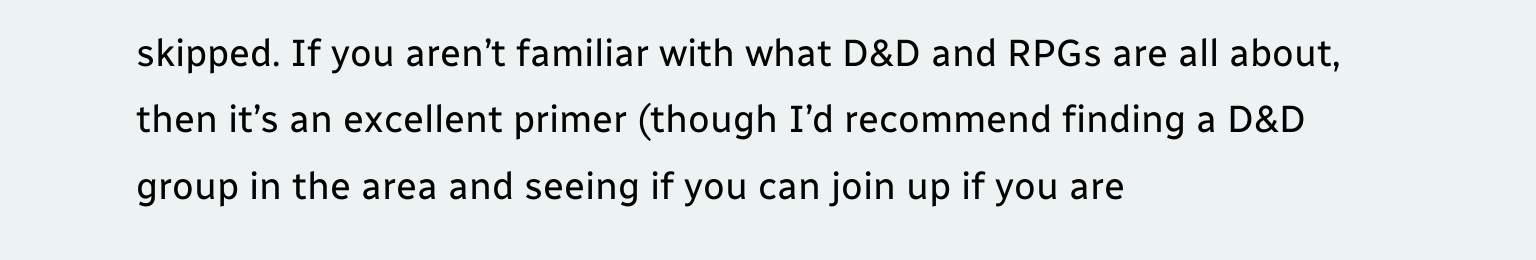skipped. If you aren’t familiar with what D&D and RPGs are all about, then it’s an excellent primer (though I’d recommend finding a D&D group in the area and seeing if you can join up if you are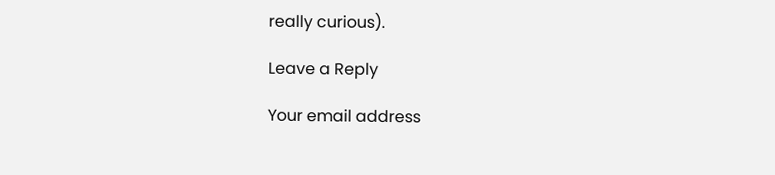really curious).

Leave a Reply

Your email address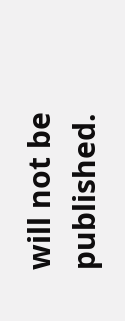will not be published.